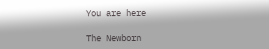You are here

The Newborn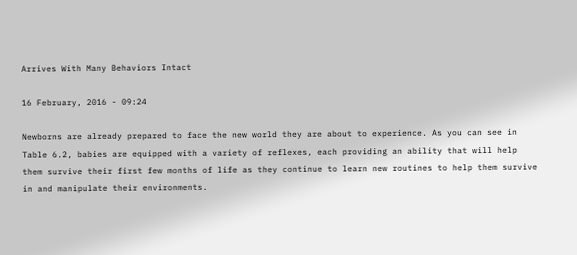Arrives With Many Behaviors Intact

16 February, 2016 - 09:24

Newborns are already prepared to face the new world they are about to experience. As you can see in Table 6.2, babies are equipped with a variety of reflexes, each providing an ability that will help them survive their first few months of life as they continue to learn new routines to help them survive in and manipulate their environments.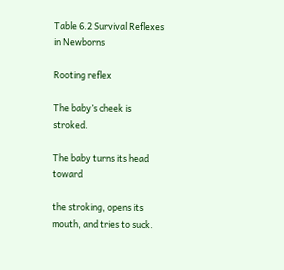Table 6.2 Survival Reflexes in Newborns

Rooting reflex

The baby’s cheek is stroked.

The baby turns its head toward

the stroking, opens its mouth, and tries to suck.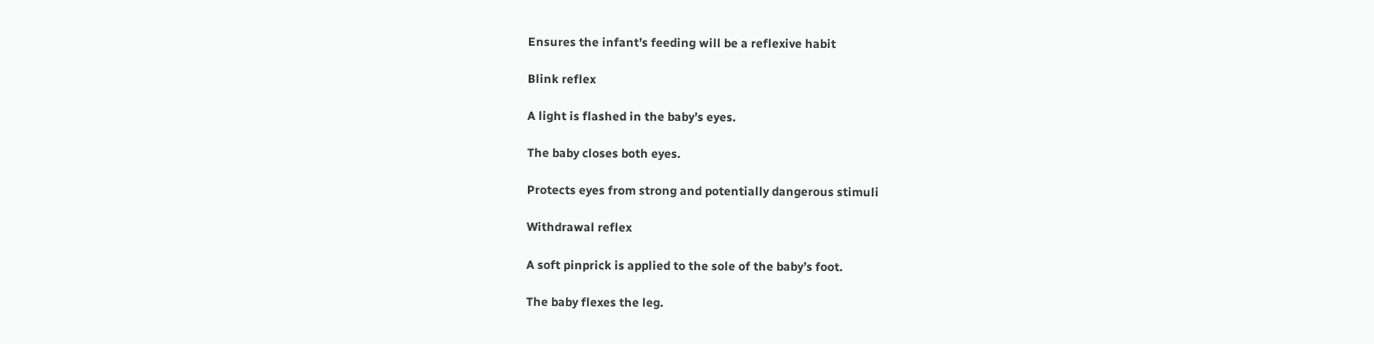Ensures the infant’s feeding will be a reflexive habit

Blink reflex

A light is flashed in the baby’s eyes.

The baby closes both eyes.

Protects eyes from strong and potentially dangerous stimuli

Withdrawal reflex

A soft pinprick is applied to the sole of the baby’s foot.

The baby flexes the leg.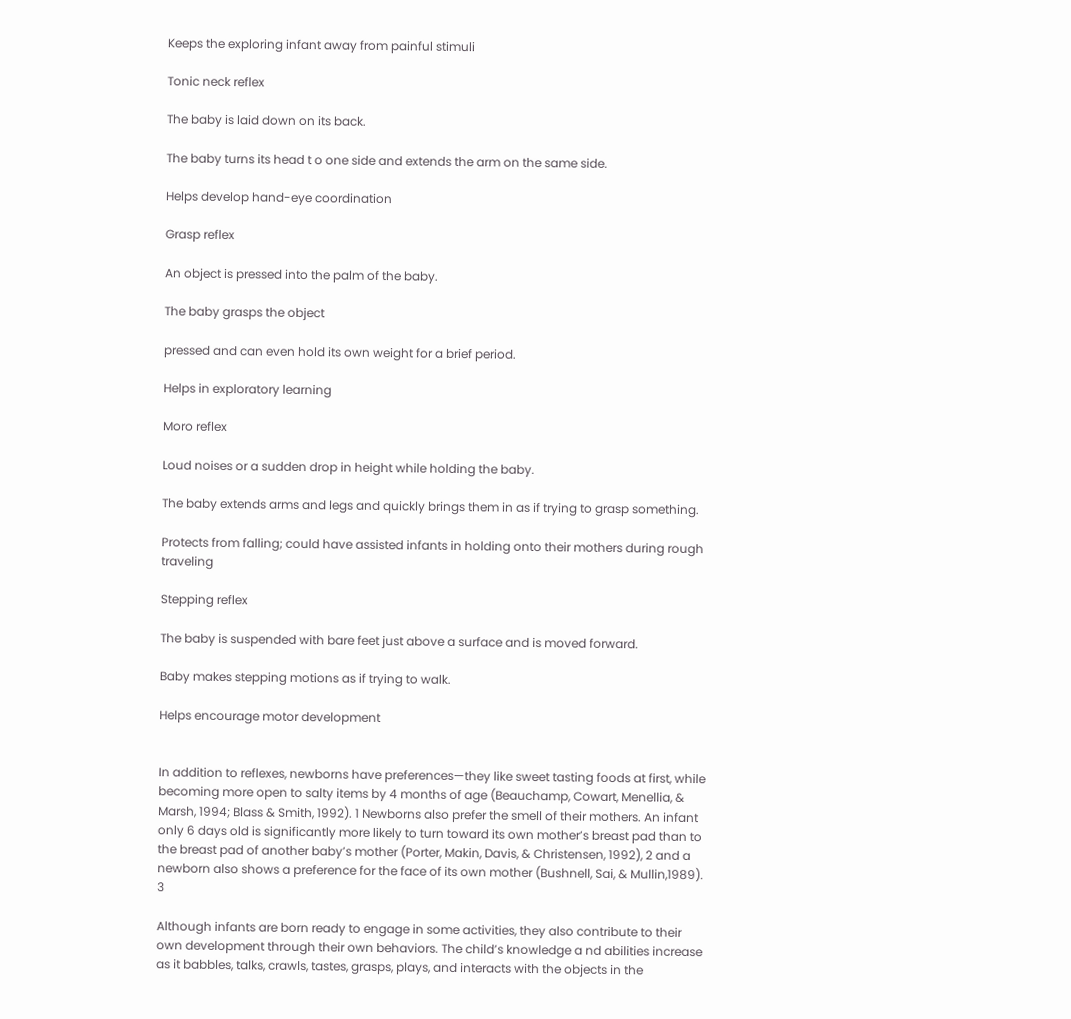Keeps the exploring infant away from painful stimuli

Tonic neck reflex

The baby is laid down on its back.

The baby turns its head t o one side and extends the arm on the same side.

Helps develop hand-eye coordination

Grasp reflex

An object is pressed into the palm of the baby.

The baby grasps the object

pressed and can even hold its own weight for a brief period.

Helps in exploratory learning

Moro reflex

Loud noises or a sudden drop in height while holding the baby.

The baby extends arms and legs and quickly brings them in as if trying to grasp something.

Protects from falling; could have assisted infants in holding onto their mothers during rough traveling

Stepping reflex

The baby is suspended with bare feet just above a surface and is moved forward.

Baby makes stepping motions as if trying to walk.

Helps encourage motor development


In addition to reflexes, newborns have preferences—they like sweet tasting foods at first, while becoming more open to salty items by 4 months of age (Beauchamp, Cowart, Menellia, & Marsh, 1994; Blass & Smith, 1992). 1 Newborns also prefer the smell of their mothers. An infant only 6 days old is significantly more likely to turn toward its own mother’s breast pad than to the breast pad of another baby’s mother (Porter, Makin, Davis, & Christensen, 1992), 2 and a newborn also shows a preference for the face of its own mother (Bushnell, Sai, & Mullin,1989). 3

Although infants are born ready to engage in some activities, they also contribute to their own development through their own behaviors. The child’s knowledge a nd abilities increase as it babbles, talks, crawls, tastes, grasps, plays, and interacts with the objects in the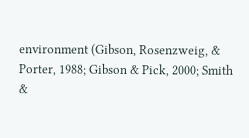environment (Gibson, Rosenzweig, & Porter, 1988; Gibson & Pick, 2000; Smith &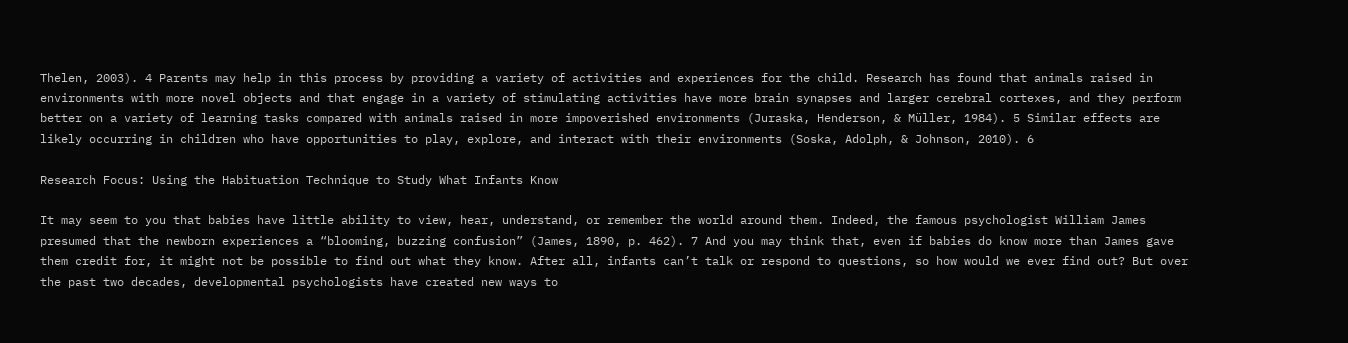Thelen, 2003). 4 Parents may help in this process by providing a variety of activities and experiences for the child. Research has found that animals raised in environments with more novel objects and that engage in a variety of stimulating activities have more brain synapses and larger cerebral cortexes, and they perform better on a variety of learning tasks compared with animals raised in more impoverished environments (Juraska, Henderson, & Müller, 1984). 5 Similar effects are likely occurring in children who have opportunities to play, explore, and interact with their environments (Soska, Adolph, & Johnson, 2010). 6

Research Focus: Using the Habituation Technique to Study What Infants Know

It may seem to you that babies have little ability to view, hear, understand, or remember the world around them. Indeed, the famous psychologist William James presumed that the newborn experiences a “blooming, buzzing confusion” (James, 1890, p. 462). 7 And you may think that, even if babies do know more than James gave them credit for, it might not be possible to find out what they know. After all, infants can’t talk or respond to questions, so how would we ever find out? But over the past two decades, developmental psychologists have created new ways to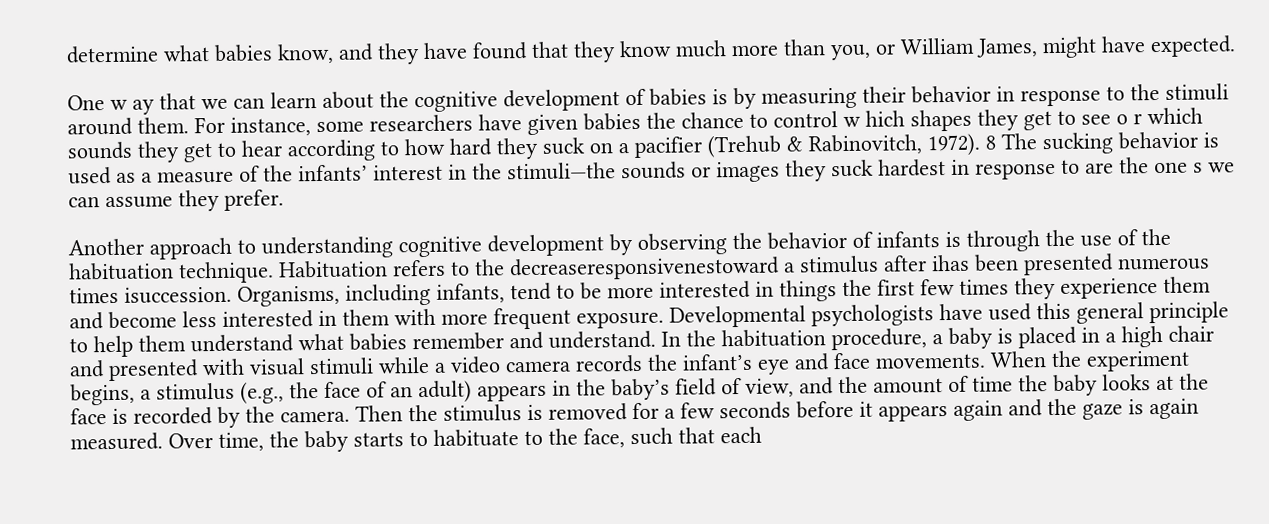determine what babies know, and they have found that they know much more than you, or William James, might have expected.

One w ay that we can learn about the cognitive development of babies is by measuring their behavior in response to the stimuli around them. For instance, some researchers have given babies the chance to control w hich shapes they get to see o r which sounds they get to hear according to how hard they suck on a pacifier (Trehub & Rabinovitch, 1972). 8 The sucking behavior is used as a measure of the infants’ interest in the stimuli—the sounds or images they suck hardest in response to are the one s we can assume they prefer.

Another approach to understanding cognitive development by observing the behavior of infants is through the use of the habituation technique. Habituation refers to the decreaseresponsivenestoward a stimulus after ihas been presented numerous times isuccession. Organisms, including infants, tend to be more interested in things the first few times they experience them and become less interested in them with more frequent exposure. Developmental psychologists have used this general principle to help them understand what babies remember and understand. In the habituation procedure, a baby is placed in a high chair and presented with visual stimuli while a video camera records the infant’s eye and face movements. When the experiment begins, a stimulus (e.g., the face of an adult) appears in the baby’s field of view, and the amount of time the baby looks at the face is recorded by the camera. Then the stimulus is removed for a few seconds before it appears again and the gaze is again measured. Over time, the baby starts to habituate to the face, such that each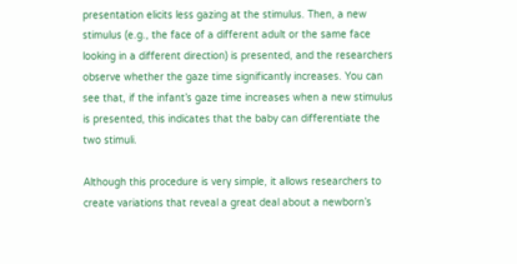presentation elicits less gazing at the stimulus. Then, a new stimulus (e.g., the face of a different adult or the same face looking in a different direction) is presented, and the researchers observe whether the gaze time significantly increases. You can see that, if the infant’s gaze time increases when a new stimulus is presented, this indicates that the baby can differentiate the two stimuli.

Although this procedure is very simple, it allows researchers to create variations that reveal a great deal about a newborn’s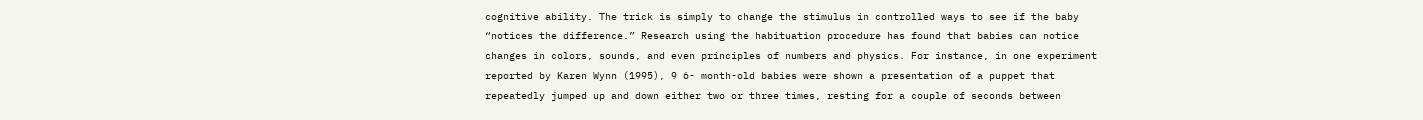cognitive ability. The trick is simply to change the stimulus in controlled ways to see if the baby “notices the difference.” Research using the habituation procedure has found that babies can notice changes in colors, sounds, and even principles of numbers and physics. For instance, in one experiment reported by Karen Wynn (1995), 9 6- month-old babies were shown a presentation of a puppet that repeatedly jumped up and down either two or three times, resting for a couple of seconds between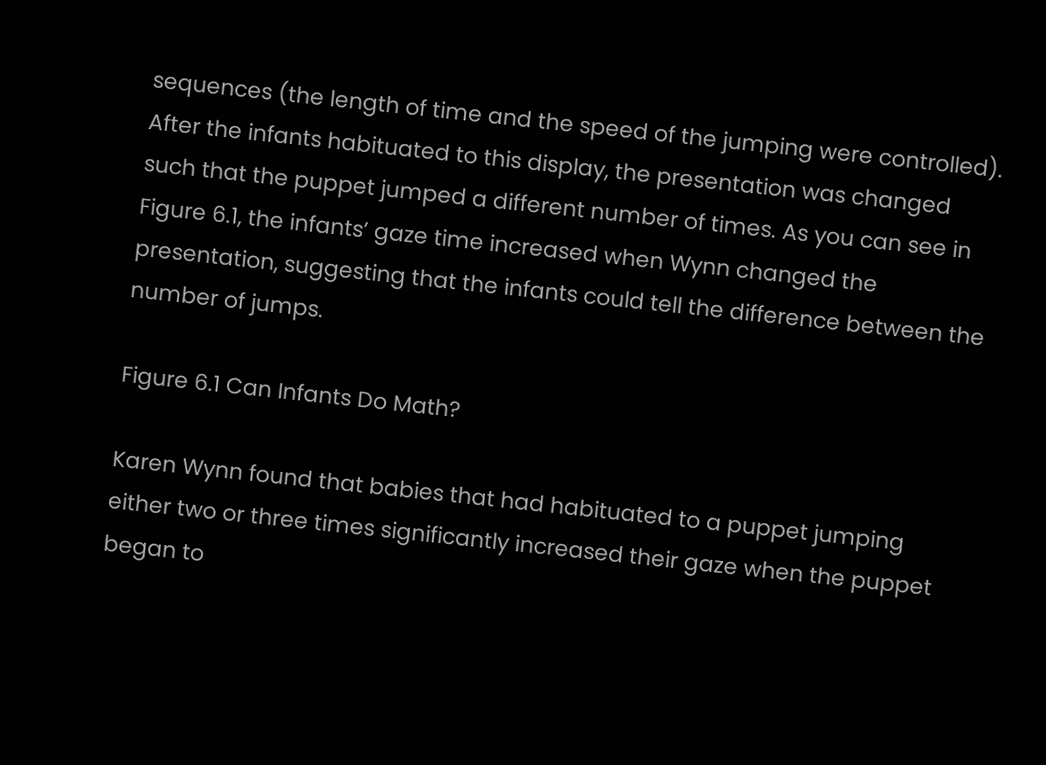sequences (the length of time and the speed of the jumping were controlled). After the infants habituated to this display, the presentation was changed such that the puppet jumped a different number of times. As you can see in Figure 6.1, the infants’ gaze time increased when Wynn changed the presentation, suggesting that the infants could tell the difference between the number of jumps.

Figure 6.1 Can Infants Do Math?

Karen Wynn found that babies that had habituated to a puppet jumping either two or three times significantly increased their gaze when the puppet began to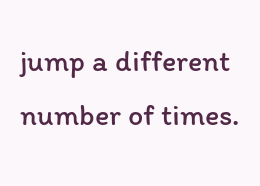jump a different number of times.